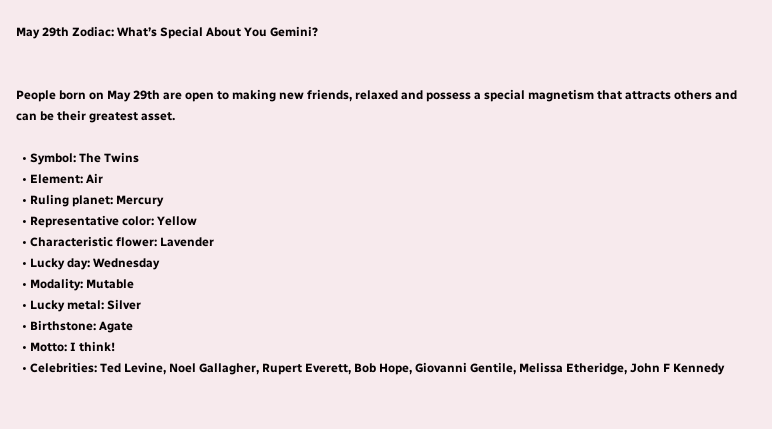May 29th Zodiac: What’s Special About You Gemini?


People born on May 29th are open to making new friends, relaxed and possess a special magnetism that attracts others and can be their greatest asset.

  • Symbol: The Twins
  • Element: Air
  • Ruling planet: Mercury
  • Representative color: Yellow
  • Characteristic flower: Lavender
  • Lucky day: Wednesday
  • Modality: Mutable
  • Lucky metal: Silver
  • Birthstone: Agate
  • Motto: I think!
  • Celebrities: Ted Levine, Noel Gallagher, Rupert Everett, Bob Hope, Giovanni Gentile, Melissa Etheridge, John F Kennedy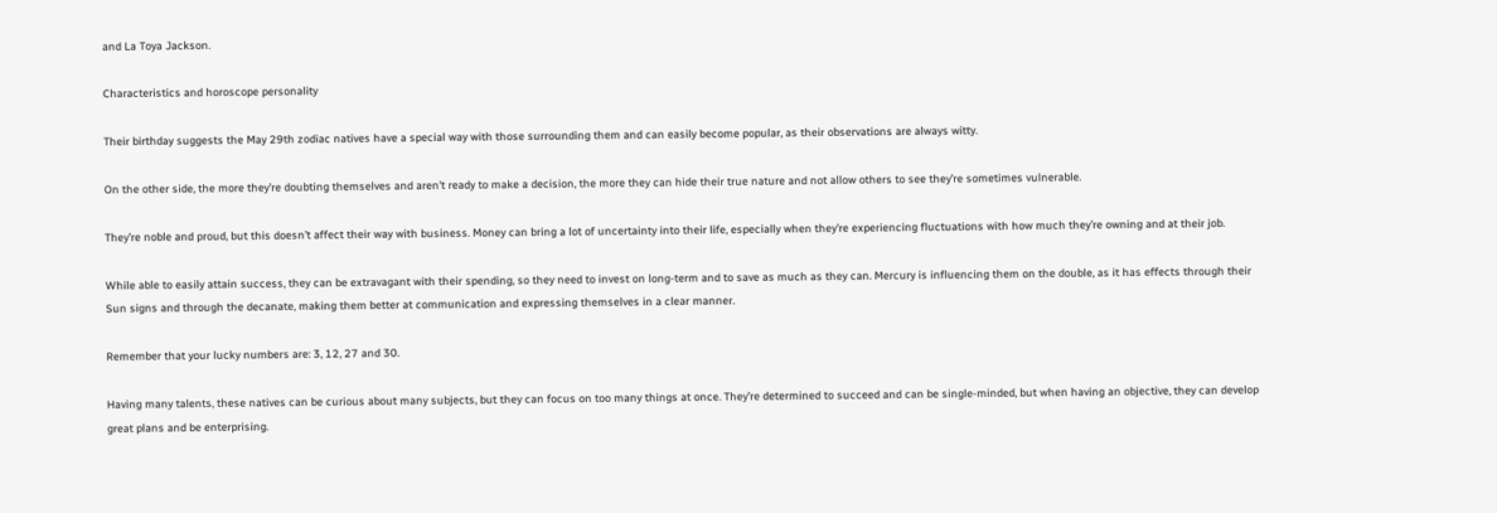and La Toya Jackson.

Characteristics and horoscope personality

Their birthday suggests the May 29th zodiac natives have a special way with those surrounding them and can easily become popular, as their observations are always witty.

On the other side, the more they’re doubting themselves and aren’t ready to make a decision, the more they can hide their true nature and not allow others to see they’re sometimes vulnerable.

They’re noble and proud, but this doesn’t affect their way with business. Money can bring a lot of uncertainty into their life, especially when they’re experiencing fluctuations with how much they’re owning and at their job.

While able to easily attain success, they can be extravagant with their spending, so they need to invest on long-term and to save as much as they can. Mercury is influencing them on the double, as it has effects through their Sun signs and through the decanate, making them better at communication and expressing themselves in a clear manner.

Remember that your lucky numbers are: 3, 12, 27 and 30.

Having many talents, these natives can be curious about many subjects, but they can focus on too many things at once. They’re determined to succeed and can be single-minded, but when having an objective, they can develop great plans and be enterprising.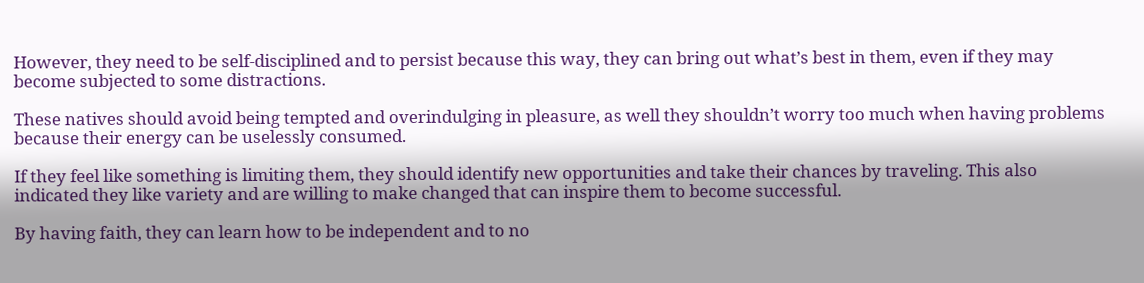However, they need to be self-disciplined and to persist because this way, they can bring out what’s best in them, even if they may become subjected to some distractions.

These natives should avoid being tempted and overindulging in pleasure, as well they shouldn’t worry too much when having problems because their energy can be uselessly consumed.

If they feel like something is limiting them, they should identify new opportunities and take their chances by traveling. This also indicated they like variety and are willing to make changed that can inspire them to become successful.

By having faith, they can learn how to be independent and to no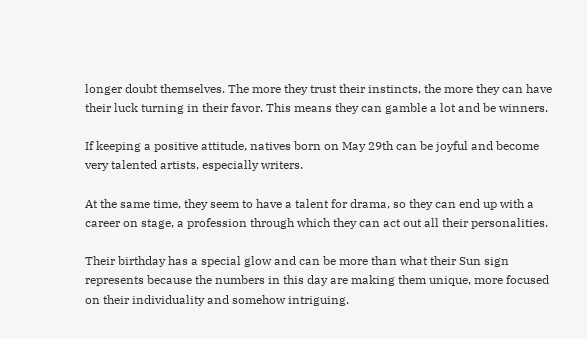longer doubt themselves. The more they trust their instincts, the more they can have their luck turning in their favor. This means they can gamble a lot and be winners.

If keeping a positive attitude, natives born on May 29th can be joyful and become very talented artists, especially writers.

At the same time, they seem to have a talent for drama, so they can end up with a career on stage, a profession through which they can act out all their personalities.

Their birthday has a special glow and can be more than what their Sun sign represents because the numbers in this day are making them unique, more focused on their individuality and somehow intriguing.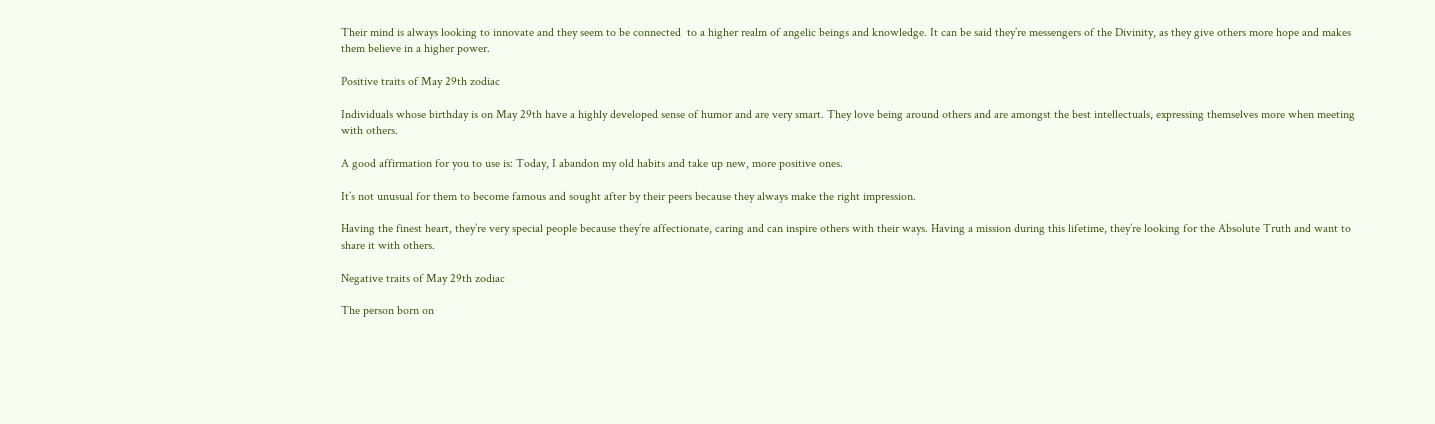Their mind is always looking to innovate and they seem to be connected  to a higher realm of angelic beings and knowledge. It can be said they’re messengers of the Divinity, as they give others more hope and makes them believe in a higher power.

Positive traits of May 29th zodiac

Individuals whose birthday is on May 29th have a highly developed sense of humor and are very smart. They love being around others and are amongst the best intellectuals, expressing themselves more when meeting with others.

A good affirmation for you to use is: Today, I abandon my old habits and take up new, more positive ones.

It’s not unusual for them to become famous and sought after by their peers because they always make the right impression.

Having the finest heart, they’re very special people because they’re affectionate, caring and can inspire others with their ways. Having a mission during this lifetime, they’re looking for the Absolute Truth and want to share it with others.

Negative traits of May 29th zodiac

The person born on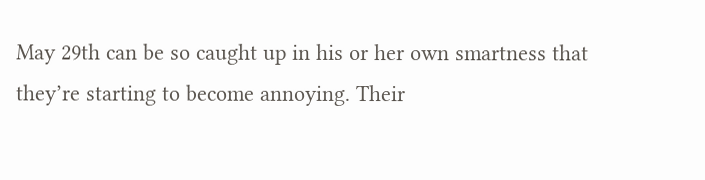May 29th can be so caught up in his or her own smartness that they’re starting to become annoying. Their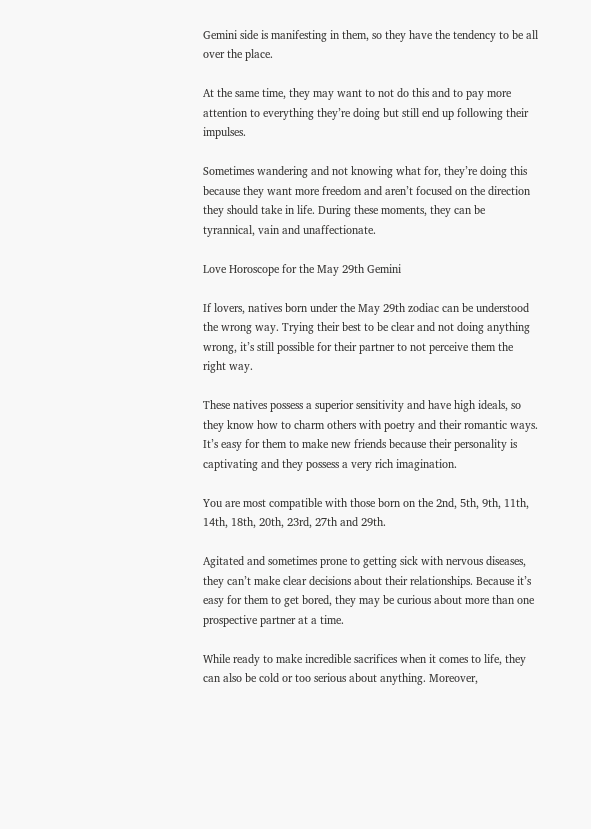Gemini side is manifesting in them, so they have the tendency to be all over the place.

At the same time, they may want to not do this and to pay more attention to everything they’re doing but still end up following their impulses.

Sometimes wandering and not knowing what for, they’re doing this because they want more freedom and aren’t focused on the direction they should take in life. During these moments, they can be tyrannical, vain and unaffectionate.

Love Horoscope for the May 29th Gemini

If lovers, natives born under the May 29th zodiac can be understood the wrong way. Trying their best to be clear and not doing anything wrong, it’s still possible for their partner to not perceive them the right way.

These natives possess a superior sensitivity and have high ideals, so they know how to charm others with poetry and their romantic ways. It’s easy for them to make new friends because their personality is captivating and they possess a very rich imagination.

You are most compatible with those born on the 2nd, 5th, 9th, 11th, 14th, 18th, 20th, 23rd, 27th and 29th.

Agitated and sometimes prone to getting sick with nervous diseases, they can’t make clear decisions about their relationships. Because it’s easy for them to get bored, they may be curious about more than one prospective partner at a time.

While ready to make incredible sacrifices when it comes to life, they can also be cold or too serious about anything. Moreover,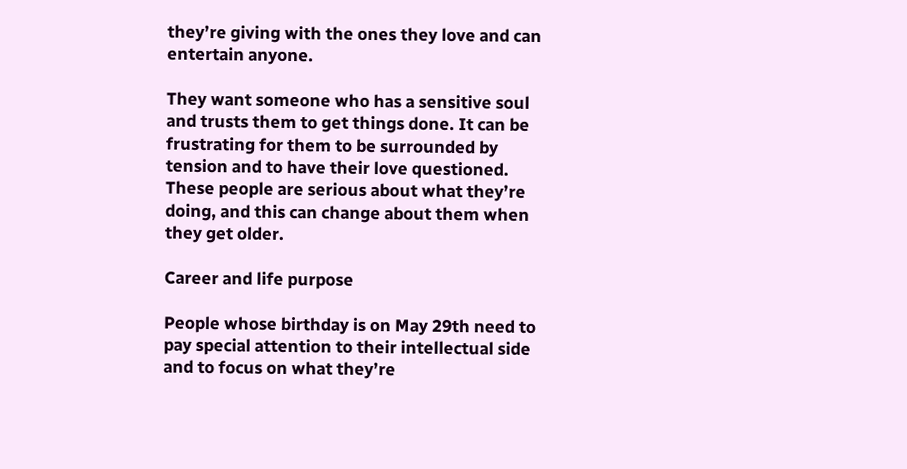they’re giving with the ones they love and can entertain anyone.

They want someone who has a sensitive soul and trusts them to get things done. It can be frustrating for them to be surrounded by tension and to have their love questioned. These people are serious about what they’re doing, and this can change about them when they get older.

Career and life purpose

People whose birthday is on May 29th need to pay special attention to their intellectual side and to focus on what they’re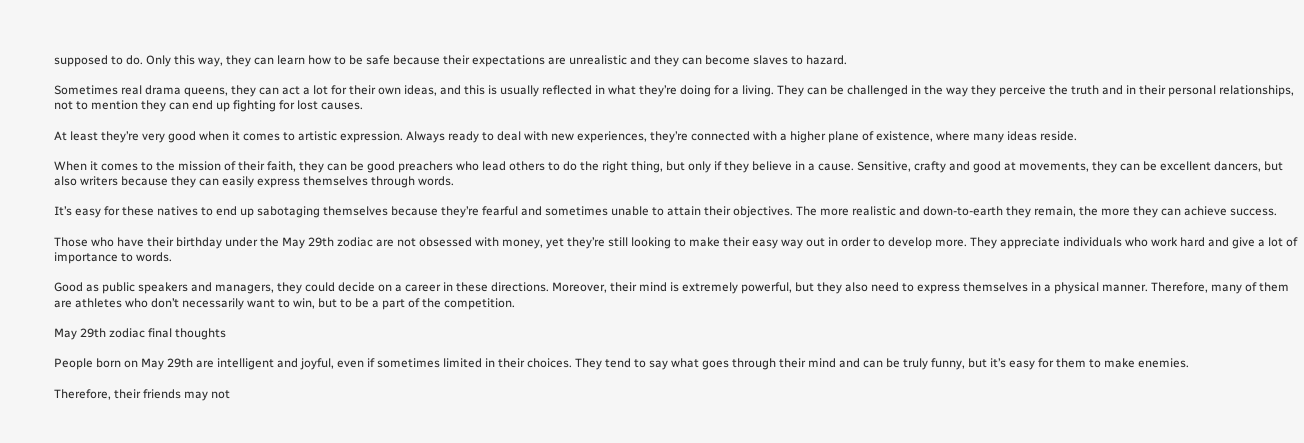supposed to do. Only this way, they can learn how to be safe because their expectations are unrealistic and they can become slaves to hazard.

Sometimes real drama queens, they can act a lot for their own ideas, and this is usually reflected in what they’re doing for a living. They can be challenged in the way they perceive the truth and in their personal relationships, not to mention they can end up fighting for lost causes.

At least they’re very good when it comes to artistic expression. Always ready to deal with new experiences, they’re connected with a higher plane of existence, where many ideas reside.

When it comes to the mission of their faith, they can be good preachers who lead others to do the right thing, but only if they believe in a cause. Sensitive, crafty and good at movements, they can be excellent dancers, but also writers because they can easily express themselves through words.

It’s easy for these natives to end up sabotaging themselves because they’re fearful and sometimes unable to attain their objectives. The more realistic and down-to-earth they remain, the more they can achieve success.

Those who have their birthday under the May 29th zodiac are not obsessed with money, yet they’re still looking to make their easy way out in order to develop more. They appreciate individuals who work hard and give a lot of importance to words.

Good as public speakers and managers, they could decide on a career in these directions. Moreover, their mind is extremely powerful, but they also need to express themselves in a physical manner. Therefore, many of them are athletes who don’t necessarily want to win, but to be a part of the competition.

May 29th zodiac final thoughts

People born on May 29th are intelligent and joyful, even if sometimes limited in their choices. They tend to say what goes through their mind and can be truly funny, but it’s easy for them to make enemies.

Therefore, their friends may not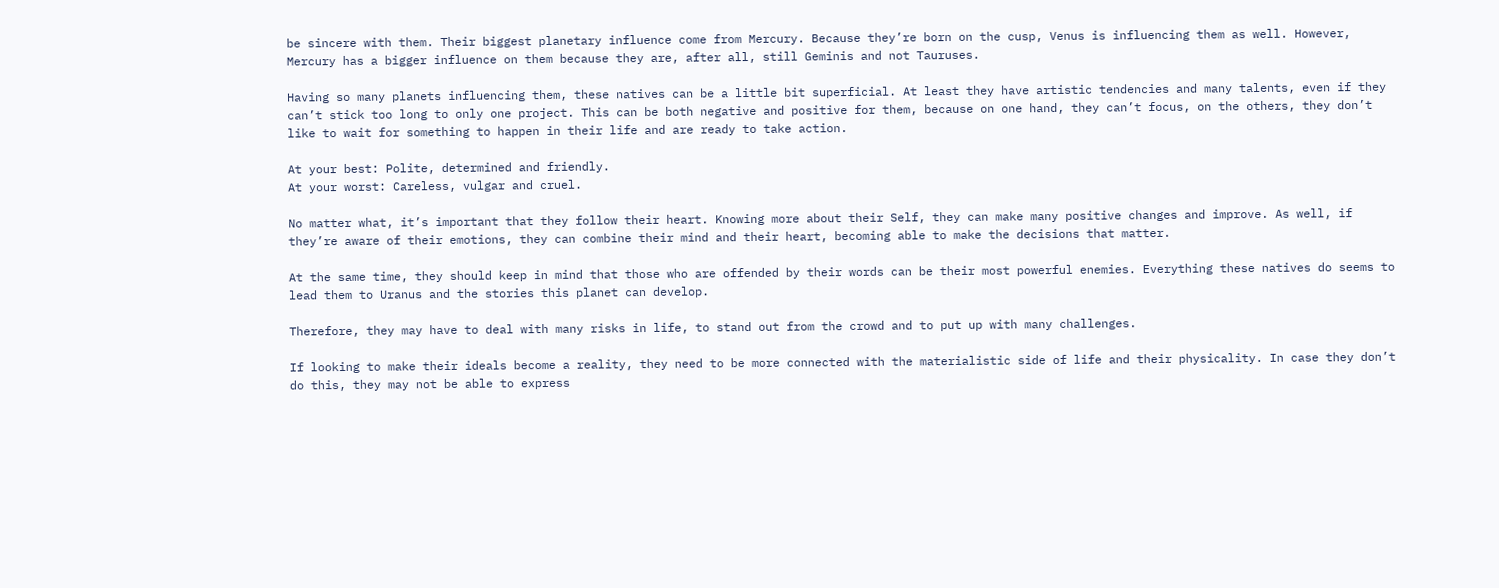be sincere with them. Their biggest planetary influence come from Mercury. Because they’re born on the cusp, Venus is influencing them as well. However, Mercury has a bigger influence on them because they are, after all, still Geminis and not Tauruses.

Having so many planets influencing them, these natives can be a little bit superficial. At least they have artistic tendencies and many talents, even if they can’t stick too long to only one project. This can be both negative and positive for them, because on one hand, they can’t focus, on the others, they don’t like to wait for something to happen in their life and are ready to take action.

At your best: Polite, determined and friendly.
At your worst: Careless, vulgar and cruel.

No matter what, it’s important that they follow their heart. Knowing more about their Self, they can make many positive changes and improve. As well, if they’re aware of their emotions, they can combine their mind and their heart, becoming able to make the decisions that matter.

At the same time, they should keep in mind that those who are offended by their words can be their most powerful enemies. Everything these natives do seems to lead them to Uranus and the stories this planet can develop.

Therefore, they may have to deal with many risks in life, to stand out from the crowd and to put up with many challenges.

If looking to make their ideals become a reality, they need to be more connected with the materialistic side of life and their physicality. In case they don’t do this, they may not be able to express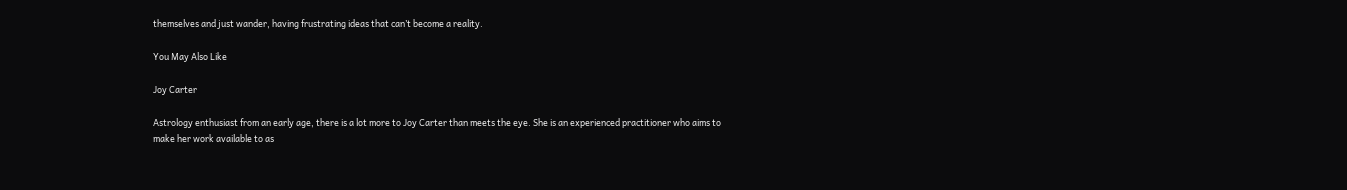themselves and just wander, having frustrating ideas that can’t become a reality.

You May Also Like

Joy Carter

Astrology enthusiast from an early age, there is a lot more to Joy Carter than meets the eye. She is an experienced practitioner who aims to make her work available to as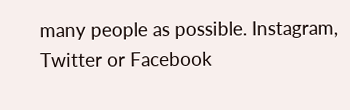many people as possible. Instagram, Twitter or Facebook